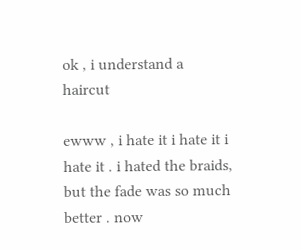ok , i understand a haircut

ewww , i hate it i hate it i hate it . i hated the braids, but the fade was so much better . now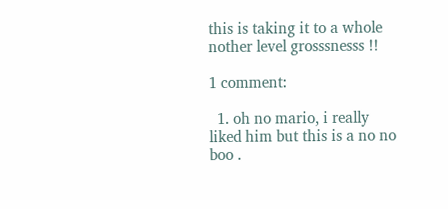this is taking it to a whole nother level grosssnesss !!

1 comment:

  1. oh no mario, i really liked him but this is a no no boo .